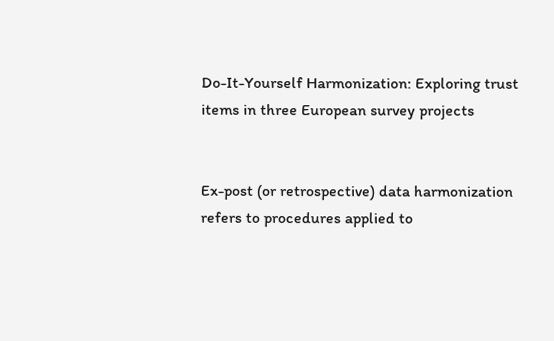Do-It-Yourself Harmonization: Exploring trust items in three European survey projects


Ex-post (or retrospective) data harmonization refers to procedures applied to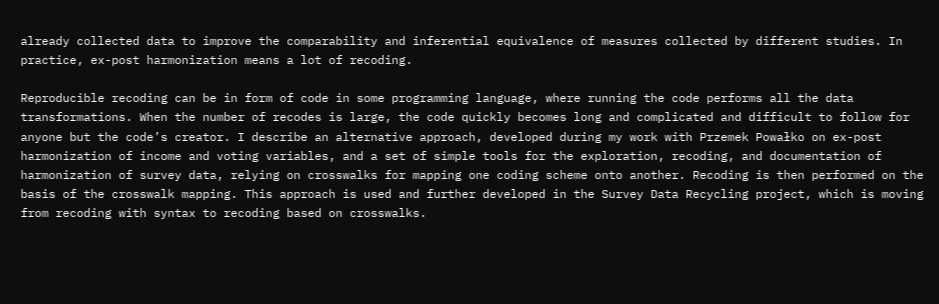already collected data to improve the comparability and inferential equivalence of measures collected by different studies. In practice, ex-post harmonization means a lot of recoding.

Reproducible recoding can be in form of code in some programming language, where running the code performs all the data transformations. When the number of recodes is large, the code quickly becomes long and complicated and difficult to follow for anyone but the code’s creator. I describe an alternative approach, developed during my work with Przemek Powałko on ex-post harmonization of income and voting variables, and a set of simple tools for the exploration, recoding, and documentation of harmonization of survey data, relying on crosswalks for mapping one coding scheme onto another. Recoding is then performed on the basis of the crosswalk mapping. This approach is used and further developed in the Survey Data Recycling project, which is moving from recoding with syntax to recoding based on crosswalks.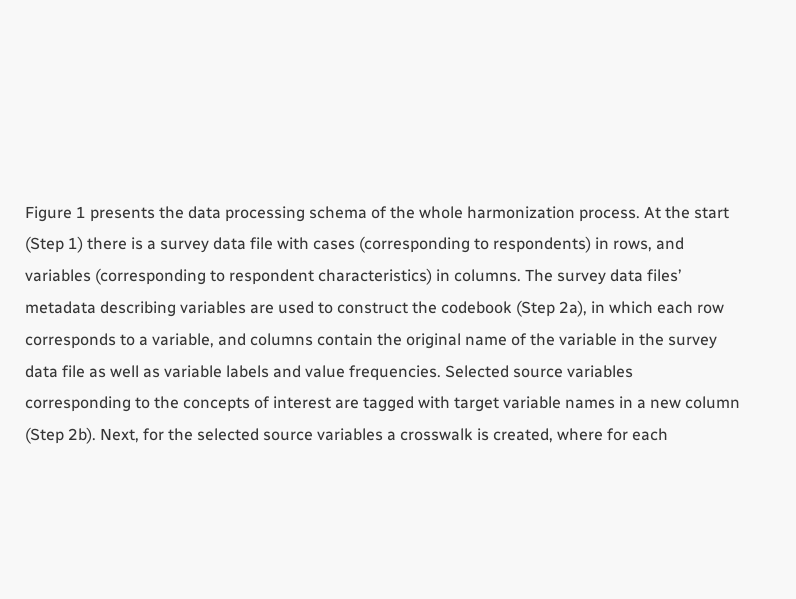Figure 1 presents the data processing schema of the whole harmonization process. At the start (Step 1) there is a survey data file with cases (corresponding to respondents) in rows, and variables (corresponding to respondent characteristics) in columns. The survey data files’ metadata describing variables are used to construct the codebook (Step 2a), in which each row corresponds to a variable, and columns contain the original name of the variable in the survey data file as well as variable labels and value frequencies. Selected source variables corresponding to the concepts of interest are tagged with target variable names in a new column (Step 2b). Next, for the selected source variables a crosswalk is created, where for each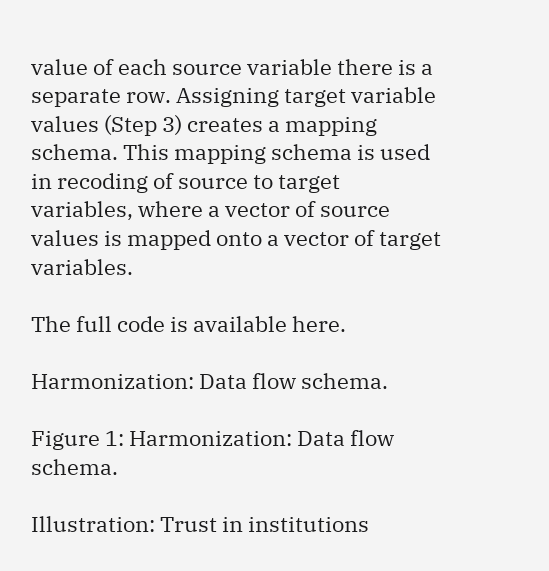value of each source variable there is a separate row. Assigning target variable values (Step 3) creates a mapping schema. This mapping schema is used in recoding of source to target variables, where a vector of source values is mapped onto a vector of target variables.

The full code is available here.

Harmonization: Data flow schema.

Figure 1: Harmonization: Data flow schema.

Illustration: Trust in institutions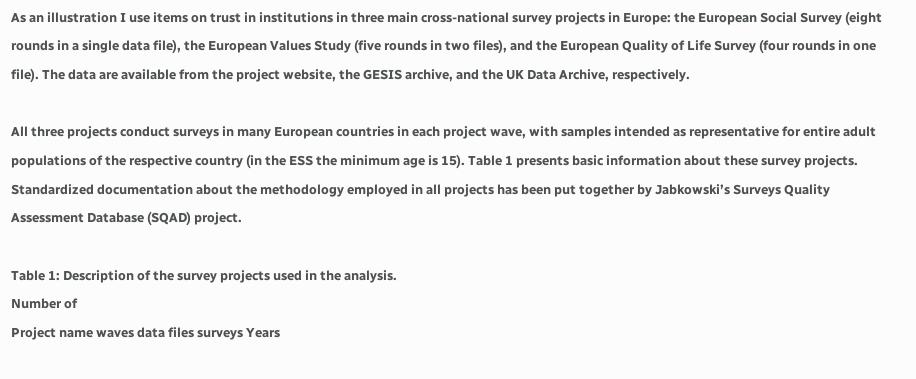As an illustration I use items on trust in institutions in three main cross-national survey projects in Europe: the European Social Survey (eight rounds in a single data file), the European Values Study (five rounds in two files), and the European Quality of Life Survey (four rounds in one file). The data are available from the project website, the GESIS archive, and the UK Data Archive, respectively.

All three projects conduct surveys in many European countries in each project wave, with samples intended as representative for entire adult populations of the respective country (in the ESS the minimum age is 15). Table 1 presents basic information about these survey projects. Standardized documentation about the methodology employed in all projects has been put together by Jabkowski’s Surveys Quality Assessment Database (SQAD) project.

Table 1: Description of the survey projects used in the analysis.
Number of
Project name waves data files surveys Years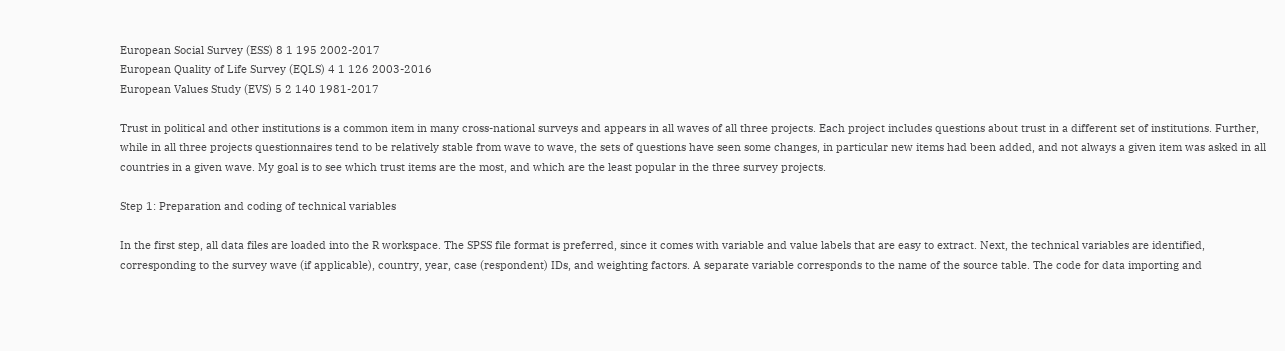European Social Survey (ESS) 8 1 195 2002-2017
European Quality of Life Survey (EQLS) 4 1 126 2003-2016
European Values Study (EVS) 5 2 140 1981-2017

Trust in political and other institutions is a common item in many cross-national surveys and appears in all waves of all three projects. Each project includes questions about trust in a different set of institutions. Further, while in all three projects questionnaires tend to be relatively stable from wave to wave, the sets of questions have seen some changes, in particular new items had been added, and not always a given item was asked in all countries in a given wave. My goal is to see which trust items are the most, and which are the least popular in the three survey projects.

Step 1: Preparation and coding of technical variables

In the first step, all data files are loaded into the R workspace. The SPSS file format is preferred, since it comes with variable and value labels that are easy to extract. Next, the technical variables are identified, corresponding to the survey wave (if applicable), country, year, case (respondent) IDs, and weighting factors. A separate variable corresponds to the name of the source table. The code for data importing and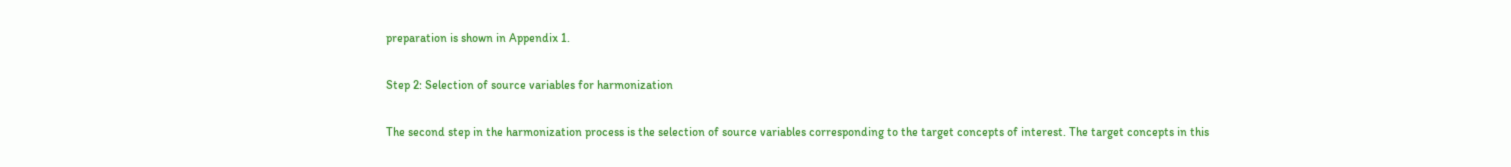preparation is shown in Appendix 1.

Step 2: Selection of source variables for harmonization

The second step in the harmonization process is the selection of source variables corresponding to the target concepts of interest. The target concepts in this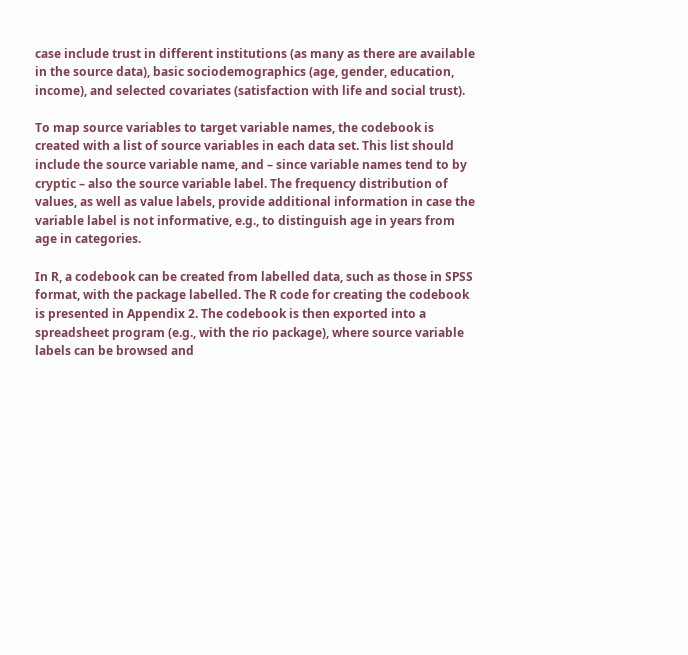case include trust in different institutions (as many as there are available in the source data), basic sociodemographics (age, gender, education, income), and selected covariates (satisfaction with life and social trust).

To map source variables to target variable names, the codebook is created with a list of source variables in each data set. This list should include the source variable name, and – since variable names tend to by cryptic – also the source variable label. The frequency distribution of values, as well as value labels, provide additional information in case the variable label is not informative, e.g., to distinguish age in years from age in categories.

In R, a codebook can be created from labelled data, such as those in SPSS format, with the package labelled. The R code for creating the codebook is presented in Appendix 2. The codebook is then exported into a spreadsheet program (e.g., with the rio package), where source variable labels can be browsed and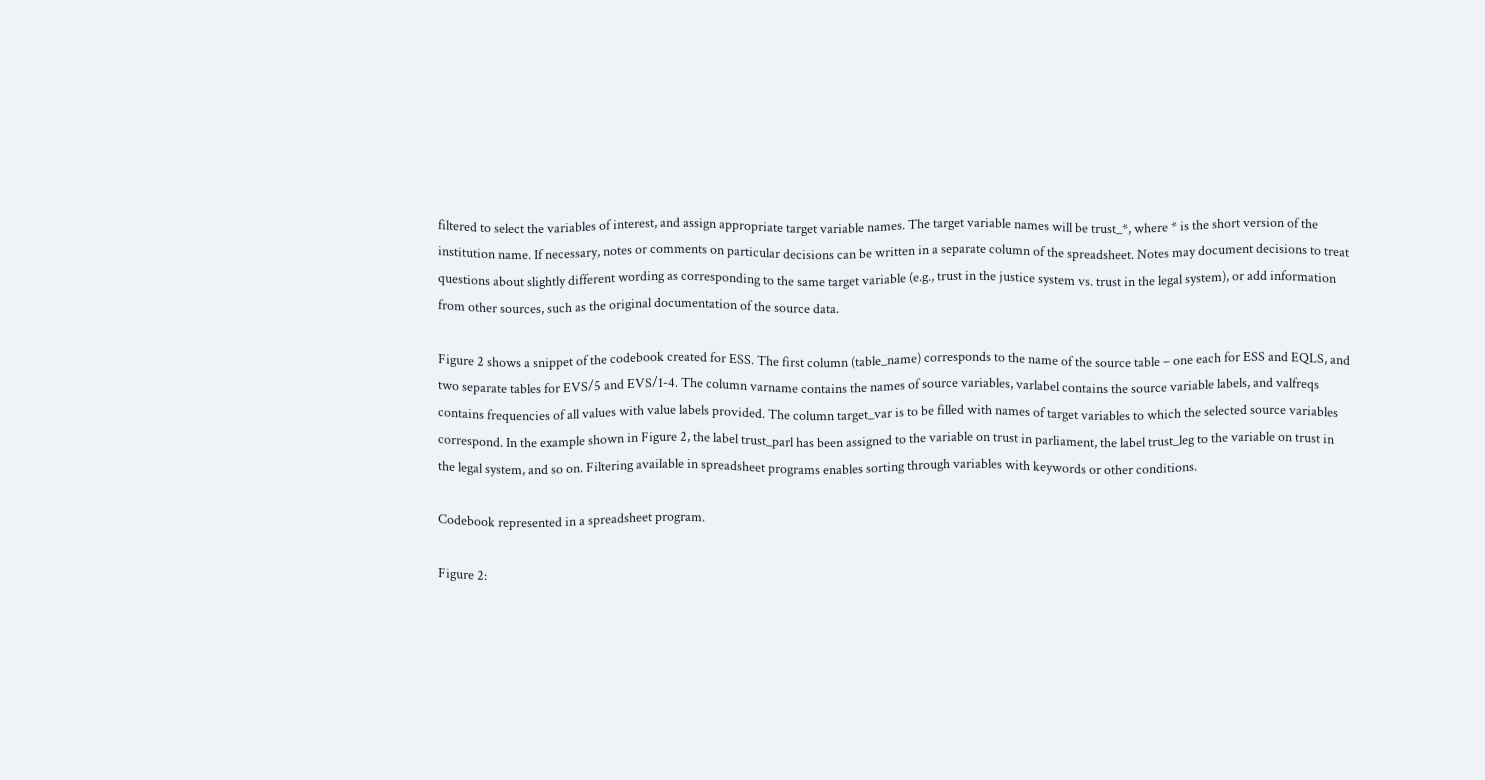filtered to select the variables of interest, and assign appropriate target variable names. The target variable names will be trust_*, where * is the short version of the institution name. If necessary, notes or comments on particular decisions can be written in a separate column of the spreadsheet. Notes may document decisions to treat questions about slightly different wording as corresponding to the same target variable (e.g., trust in the justice system vs. trust in the legal system), or add information from other sources, such as the original documentation of the source data.

Figure 2 shows a snippet of the codebook created for ESS. The first column (table_name) corresponds to the name of the source table – one each for ESS and EQLS, and two separate tables for EVS/5 and EVS/1-4. The column varname contains the names of source variables, varlabel contains the source variable labels, and valfreqs contains frequencies of all values with value labels provided. The column target_var is to be filled with names of target variables to which the selected source variables correspond. In the example shown in Figure 2, the label trust_parl has been assigned to the variable on trust in parliament, the label trust_leg to the variable on trust in the legal system, and so on. Filtering available in spreadsheet programs enables sorting through variables with keywords or other conditions.

Codebook represented in a spreadsheet program.

Figure 2: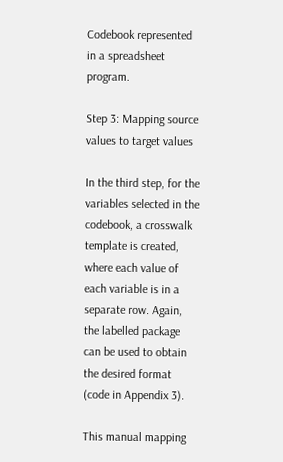Codebook represented in a spreadsheet program.

Step 3: Mapping source values to target values

In the third step, for the variables selected in the codebook, a crosswalk template is created, where each value of each variable is in a separate row. Again, the labelled package can be used to obtain the desired format (code in Appendix 3).

This manual mapping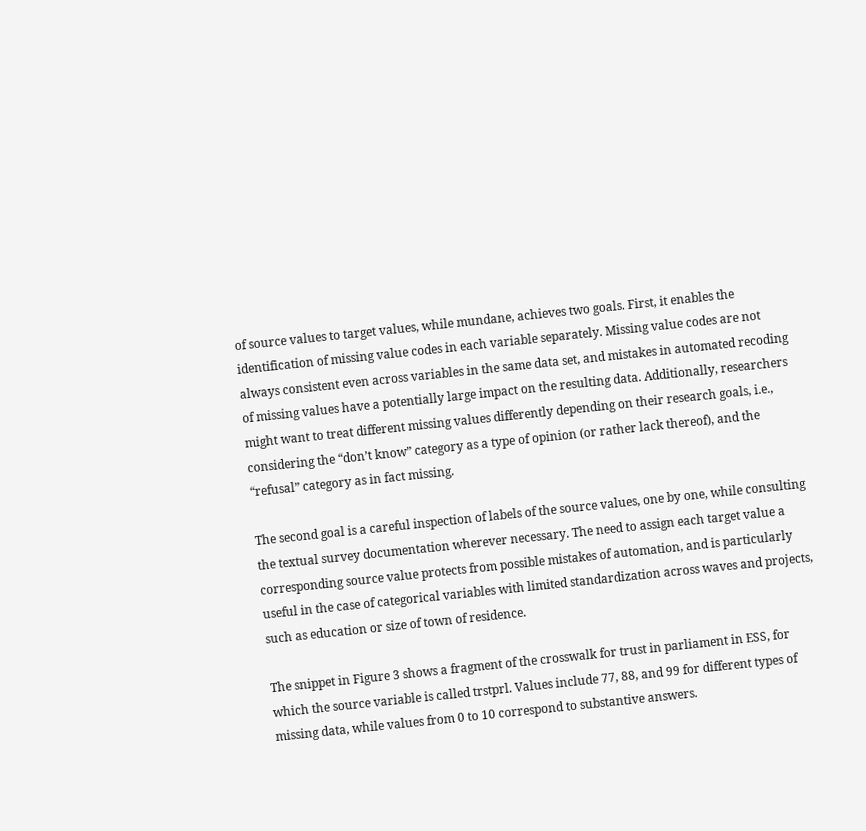of source values to target values, while mundane, achieves two goals. First, it enables the identification of missing value codes in each variable separately. Missing value codes are not always consistent even across variables in the same data set, and mistakes in automated recoding of missing values have a potentially large impact on the resulting data. Additionally, researchers might want to treat different missing values differently depending on their research goals, i.e., considering the “don’t know” category as a type of opinion (or rather lack thereof), and the “refusal” category as in fact missing.

The second goal is a careful inspection of labels of the source values, one by one, while consulting the textual survey documentation wherever necessary. The need to assign each target value a corresponding source value protects from possible mistakes of automation, and is particularly useful in the case of categorical variables with limited standardization across waves and projects, such as education or size of town of residence.

The snippet in Figure 3 shows a fragment of the crosswalk for trust in parliament in ESS, for which the source variable is called trstprl. Values include 77, 88, and 99 for different types of missing data, while values from 0 to 10 correspond to substantive answers.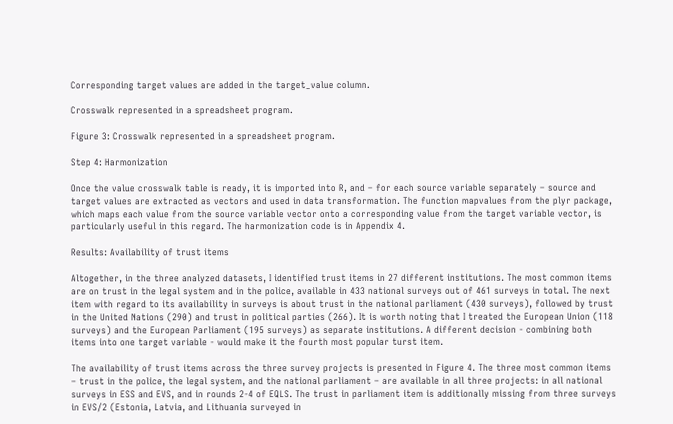Corresponding target values are added in the target_value column.

Crosswalk represented in a spreadsheet program.

Figure 3: Crosswalk represented in a spreadsheet program.

Step 4: Harmonization

Once the value crosswalk table is ready, it is imported into R, and – for each source variable separately – source and target values are extracted as vectors and used in data transformation. The function mapvalues from the plyr package, which maps each value from the source variable vector onto a corresponding value from the target variable vector, is particularly useful in this regard. The harmonization code is in Appendix 4.

Results: Availability of trust items

Altogether, in the three analyzed datasets, I identified trust items in 27 different institutions. The most common items are on trust in the legal system and in the police, available in 433 national surveys out of 461 surveys in total. The next item with regard to its availability in surveys is about trust in the national parliament (430 surveys), followed by trust in the United Nations (290) and trust in political parties (266). It is worth noting that I treated the European Union (118 surveys) and the European Parliament (195 surveys) as separate institutions. A different decision - combining both items into one target variable - would make it the fourth most popular turst item.

The availability of trust items across the three survey projects is presented in Figure 4. The three most common items – trust in the police, the legal system, and the national parliament – are available in all three projects: in all national surveys in ESS and EVS, and in rounds 2-4 of EQLS. The trust in parliament item is additionally missing from three surveys in EVS/2 (Estonia, Latvia, and Lithuania surveyed in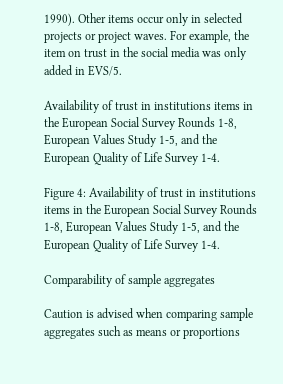1990). Other items occur only in selected projects or project waves. For example, the item on trust in the social media was only added in EVS/5.

Availability of trust in institutions items in the European Social Survey Rounds 1-8, European Values Study 1-5, and the European Quality of Life Survey 1-4.

Figure 4: Availability of trust in institutions items in the European Social Survey Rounds 1-8, European Values Study 1-5, and the European Quality of Life Survey 1-4.

Comparability of sample aggregates

Caution is advised when comparing sample aggregates such as means or proportions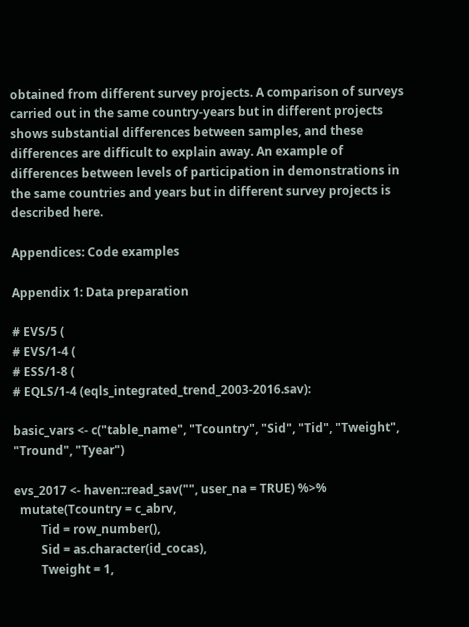obtained from different survey projects. A comparison of surveys carried out in the same country-years but in different projects shows substantial differences between samples, and these differences are difficult to explain away. An example of differences between levels of participation in demonstrations in the same countries and years but in different survey projects is described here.

Appendices: Code examples

Appendix 1: Data preparation

# EVS/5 (
# EVS/1-4 (
# ESS/1-8 (
# EQLS/1-4 (eqls_integrated_trend_2003-2016.sav):

basic_vars <- c("table_name", "Tcountry", "Sid", "Tid", "Tweight", "Tround", "Tyear")

evs_2017 <- haven::read_sav("", user_na = TRUE) %>%
  mutate(Tcountry = c_abrv,
         Tid = row_number(),
         Sid = as.character(id_cocas),
         Tweight = 1,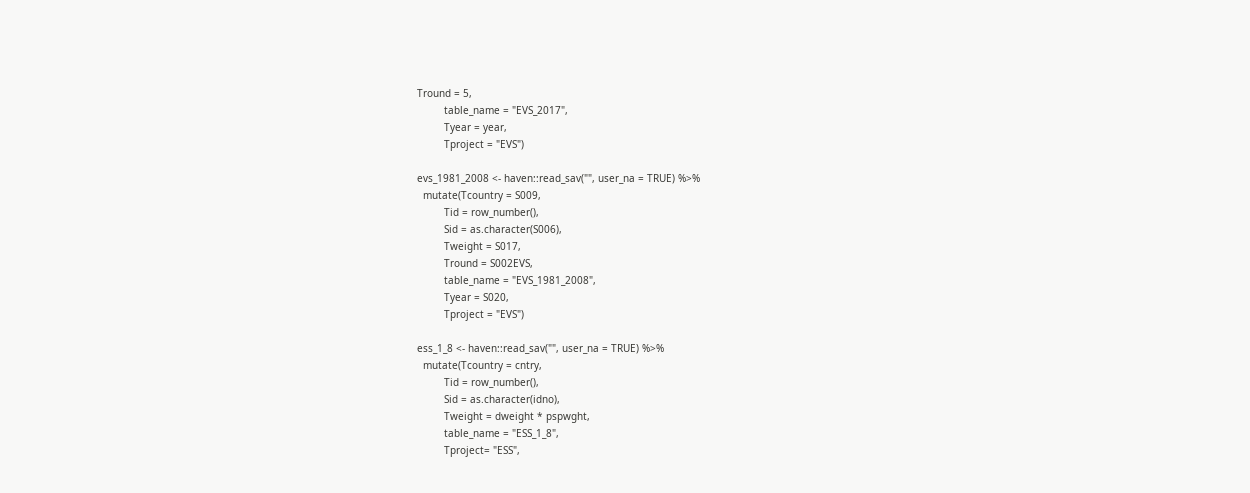Tround = 5,
         table_name = "EVS_2017",
         Tyear = year,
         Tproject = "EVS")

evs_1981_2008 <- haven::read_sav("", user_na = TRUE) %>%
  mutate(Tcountry = S009,
         Tid = row_number(),
         Sid = as.character(S006),
         Tweight = S017,
         Tround = S002EVS,
         table_name = "EVS_1981_2008",
         Tyear = S020,
         Tproject = "EVS")

ess_1_8 <- haven::read_sav("", user_na = TRUE) %>%
  mutate(Tcountry = cntry,
         Tid = row_number(),
         Sid = as.character(idno),
         Tweight = dweight * pspwght,
         table_name = "ESS_1_8",
         Tproject= "ESS",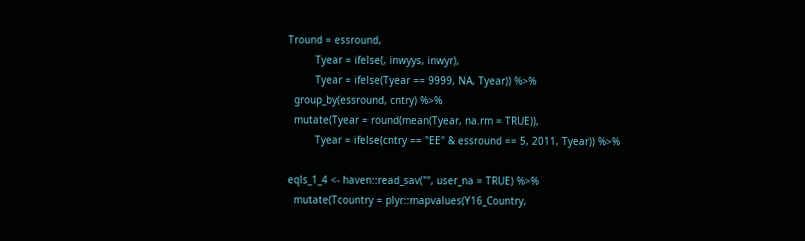Tround = essround,
         Tyear = ifelse(, inwyys, inwyr),
         Tyear = ifelse(Tyear == 9999, NA, Tyear)) %>%
  group_by(essround, cntry) %>%
  mutate(Tyear = round(mean(Tyear, na.rm = TRUE)),
         Tyear = ifelse(cntry == "EE" & essround == 5, 2011, Tyear)) %>%

eqls_1_4 <- haven::read_sav("", user_na = TRUE) %>%
  mutate(Tcountry = plyr::mapvalues(Y16_Country,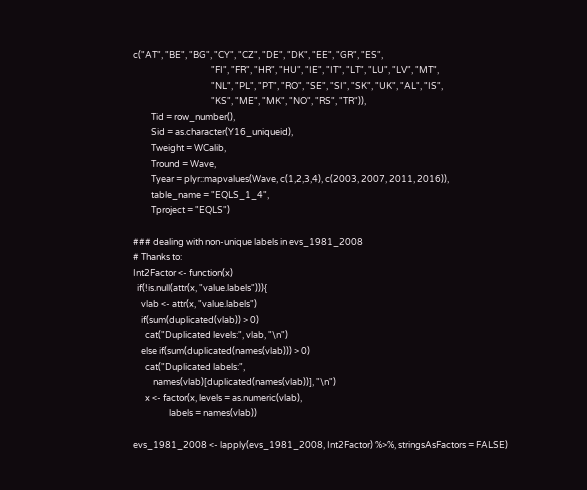c("AT", "BE", "BG", "CY", "CZ", "DE", "DK", "EE", "GR", "ES",
                                       "FI", "FR", "HR", "HU", "IE", "IT", "LT", "LU", "LV", "MT",
                                       "NL", "PL", "PT", "RO", "SE", "SI", "SK", "UK", "AL", "IS",
                                       "KS", "ME", "MK", "NO", "RS", "TR")),
         Tid = row_number(),
         Sid = as.character(Y16_uniqueid),
         Tweight = WCalib,
         Tround = Wave,
         Tyear = plyr::mapvalues(Wave, c(1,2,3,4), c(2003, 2007, 2011, 2016)),
         table_name = "EQLS_1_4",
         Tproject = "EQLS")

### dealing with non-unique labels in evs_1981_2008
# Thanks to:
Int2Factor <- function(x)
  if(!is.null(attr(x, "value.labels"))){
    vlab <- attr(x, "value.labels")
    if(sum(duplicated(vlab)) > 0)
      cat("Duplicated levels:", vlab, "\n")
    else if(sum(duplicated(names(vlab))) > 0)
      cat("Duplicated labels:",
          names(vlab)[duplicated(names(vlab))], "\n")
      x <- factor(x, levels = as.numeric(vlab),
                  labels = names(vlab))

evs_1981_2008 <- lapply(evs_1981_2008, Int2Factor) %>%, stringsAsFactors = FALSE)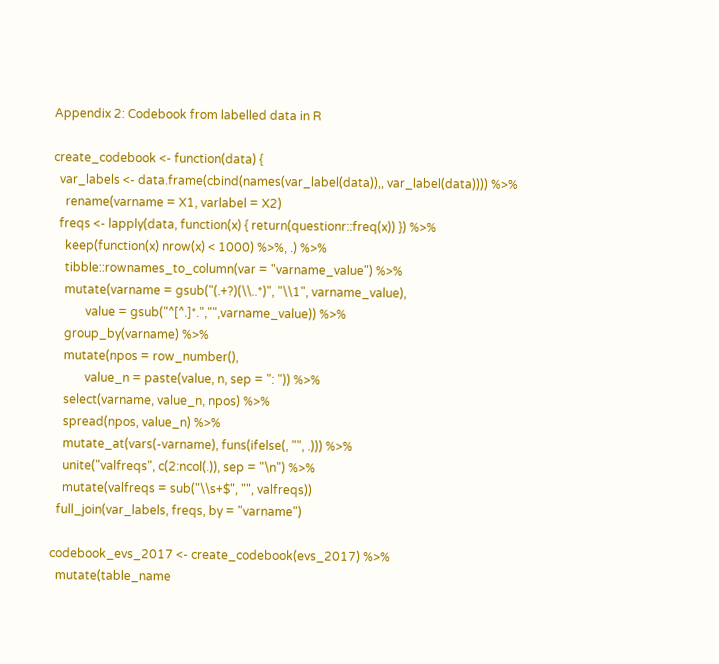Appendix 2: Codebook from labelled data in R

create_codebook <- function(data) {
  var_labels <- data.frame(cbind(names(var_label(data)),, var_label(data)))) %>%
    rename(varname = X1, varlabel = X2)
  freqs <- lapply(data, function(x) { return(questionr::freq(x)) }) %>%
    keep(function(x) nrow(x) < 1000) %>%, .) %>%
    tibble::rownames_to_column(var = "varname_value") %>%
    mutate(varname = gsub("(.+?)(\\..*)", "\\1", varname_value),
           value = gsub("^[^.]*.","",varname_value)) %>%
    group_by(varname) %>%
    mutate(npos = row_number(),
           value_n = paste(value, n, sep = ": ")) %>%
    select(varname, value_n, npos) %>%
    spread(npos, value_n) %>%
    mutate_at(vars(-varname), funs(ifelse(, "", .))) %>%
    unite("valfreqs", c(2:ncol(.)), sep = "\n") %>%
    mutate(valfreqs = sub("\\s+$", "", valfreqs))
  full_join(var_labels, freqs, by = "varname")

codebook_evs_2017 <- create_codebook(evs_2017) %>%
  mutate(table_name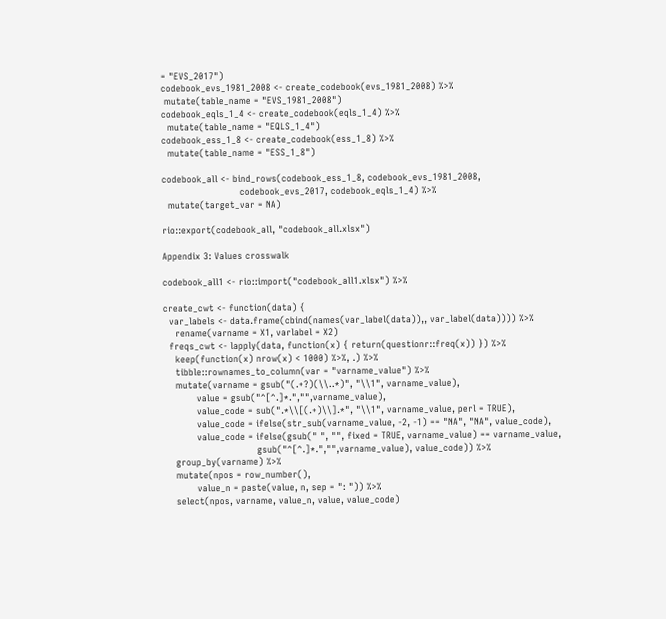= "EVS_2017")
codebook_evs_1981_2008 <- create_codebook(evs_1981_2008) %>%
 mutate(table_name = "EVS_1981_2008")
codebook_eqls_1_4 <- create_codebook(eqls_1_4) %>%
  mutate(table_name = "EQLS_1_4")
codebook_ess_1_8 <- create_codebook(ess_1_8) %>%
  mutate(table_name = "ESS_1_8")

codebook_all <- bind_rows(codebook_ess_1_8, codebook_evs_1981_2008,
                          codebook_evs_2017, codebook_eqls_1_4) %>%
  mutate(target_var = NA)

rio::export(codebook_all, "codebook_all.xlsx")

Appendix 3: Values crosswalk

codebook_all1 <- rio::import("codebook_all1.xlsx") %>%

create_cwt <- function(data) {
  var_labels <- data.frame(cbind(names(var_label(data)),, var_label(data)))) %>%
    rename(varname = X1, varlabel = X2)
  freqs_cwt <- lapply(data, function(x) { return(questionr::freq(x)) }) %>%
    keep(function(x) nrow(x) < 1000) %>%, .) %>%
    tibble::rownames_to_column(var = "varname_value") %>%
    mutate(varname = gsub("(.+?)(\\..*)", "\\1", varname_value),
           value = gsub("^[^.]*.","",varname_value),
           value_code = sub(".*\\[(.+)\\].*", "\\1", varname_value, perl = TRUE),
           value_code = ifelse(str_sub(varname_value, -2, -1) == "NA", "NA", value_code),
           value_code = ifelse(gsub(" ", "", fixed = TRUE, varname_value) == varname_value,
                               gsub("^[^.]*.","",varname_value), value_code)) %>%
    group_by(varname) %>%
    mutate(npos = row_number(),
           value_n = paste(value, n, sep = ": ")) %>%
    select(npos, varname, value_n, value, value_code)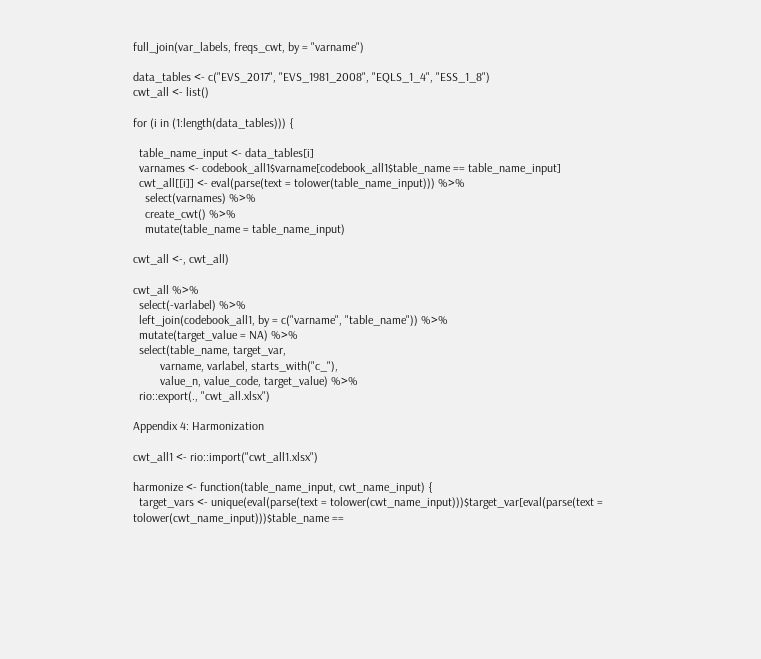full_join(var_labels, freqs_cwt, by = "varname")

data_tables <- c("EVS_2017", "EVS_1981_2008", "EQLS_1_4", "ESS_1_8")
cwt_all <- list()

for (i in (1:length(data_tables))) {

  table_name_input <- data_tables[i]
  varnames <- codebook_all1$varname[codebook_all1$table_name == table_name_input]
  cwt_all[[i]] <- eval(parse(text = tolower(table_name_input))) %>%
    select(varnames) %>%
    create_cwt() %>%
    mutate(table_name = table_name_input)

cwt_all <-, cwt_all)

cwt_all %>%
  select(-varlabel) %>%
  left_join(codebook_all1, by = c("varname", "table_name")) %>%
  mutate(target_value = NA) %>%
  select(table_name, target_var,
         varname, varlabel, starts_with("c_"),
         value_n, value_code, target_value) %>%
  rio::export(., "cwt_all.xlsx")

Appendix 4: Harmonization

cwt_all1 <- rio::import("cwt_all1.xlsx")

harmonize <- function(table_name_input, cwt_name_input) {
  target_vars <- unique(eval(parse(text = tolower(cwt_name_input)))$target_var[eval(parse(text = tolower(cwt_name_input)))$table_name ==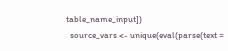table_name_input])
  source_vars <- unique(eval(parse(text =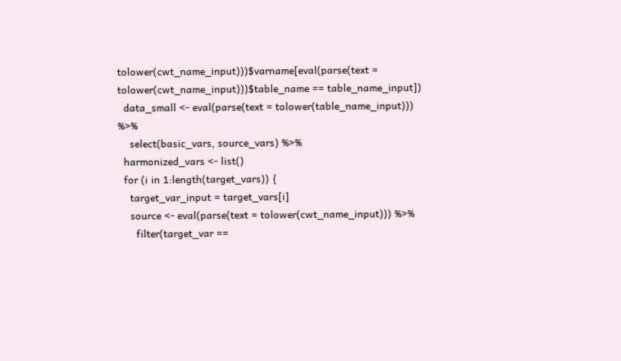tolower(cwt_name_input)))$varname[eval(parse(text = tolower(cwt_name_input)))$table_name == table_name_input])
  data_small <- eval(parse(text = tolower(table_name_input))) %>%
    select(basic_vars, source_vars) %>%
  harmonized_vars <- list()
  for (i in 1:length(target_vars)) {
    target_var_input = target_vars[i]
    source <- eval(parse(text = tolower(cwt_name_input))) %>%
      filter(target_var ==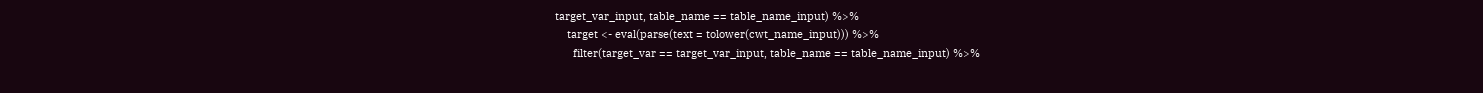target_var_input, table_name == table_name_input) %>%
    target <- eval(parse(text = tolower(cwt_name_input))) %>%
      filter(target_var == target_var_input, table_name == table_name_input) %>%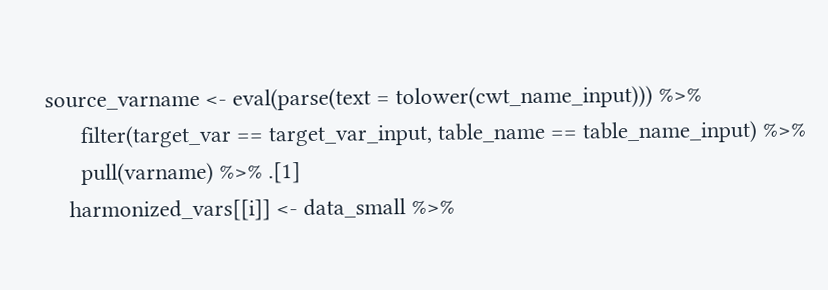source_varname <- eval(parse(text = tolower(cwt_name_input))) %>%
      filter(target_var == target_var_input, table_name == table_name_input) %>%
      pull(varname) %>% .[1]
    harmonized_vars[[i]] <- data_small %>%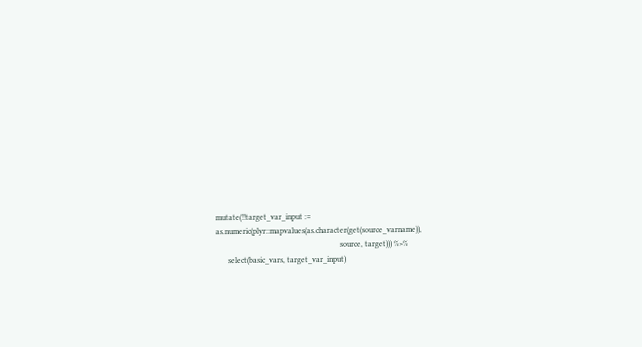mutate(!!target_var_input := as.numeric(plyr::mapvalues(as.character(get(source_varname)),
                                                              source, target))) %>%
      select(basic_vars, target_var_input)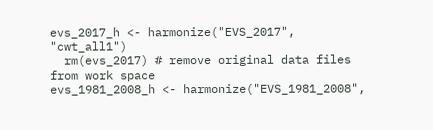evs_2017_h <- harmonize("EVS_2017", "cwt_all1")
  rm(evs_2017) # remove original data files from work space
evs_1981_2008_h <- harmonize("EVS_1981_2008",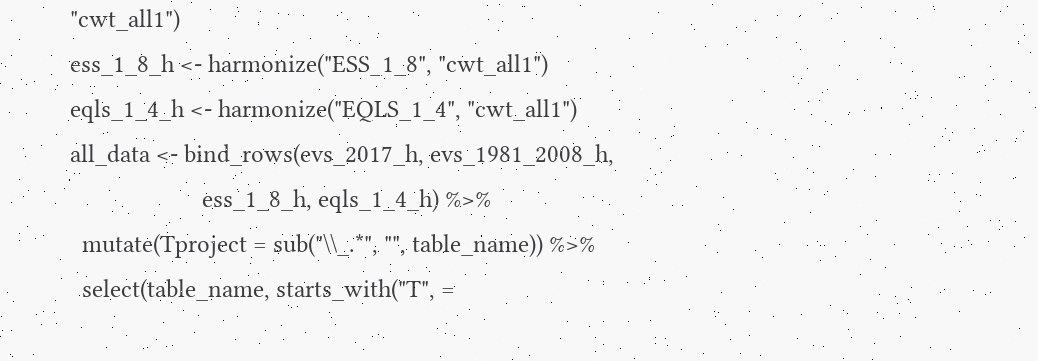"cwt_all1")
ess_1_8_h <- harmonize("ESS_1_8", "cwt_all1")
eqls_1_4_h <- harmonize("EQLS_1_4", "cwt_all1")
all_data <- bind_rows(evs_2017_h, evs_1981_2008_h,
                      ess_1_8_h, eqls_1_4_h) %>%
  mutate(Tproject = sub("\\_.*", "", table_name)) %>%
  select(table_name, starts_with("T", =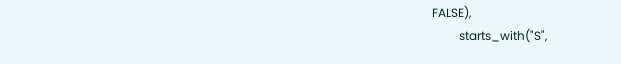FALSE),
         starts_with("S",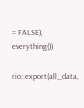= FALSE), everything())

rio::export(all_data,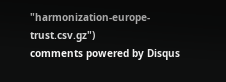"harmonization-europe-trust.csv.gz")
comments powered by Disqus